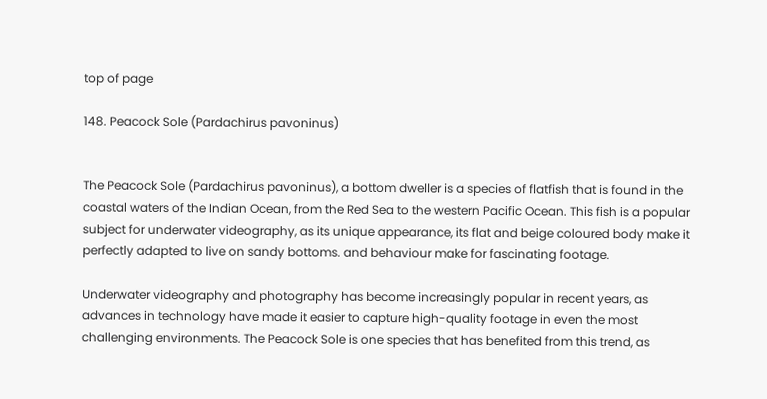top of page

148. Peacock Sole (Pardachirus pavoninus)


The Peacock Sole (Pardachirus pavoninus), a bottom dweller is a species of flatfish that is found in the coastal waters of the Indian Ocean, from the Red Sea to the western Pacific Ocean. This fish is a popular subject for underwater videography, as its unique appearance, its flat and beige coloured body make it perfectly adapted to live on sandy bottoms. and behaviour make for fascinating footage.

Underwater videography and photography has become increasingly popular in recent years, as advances in technology have made it easier to capture high-quality footage in even the most challenging environments. The Peacock Sole is one species that has benefited from this trend, as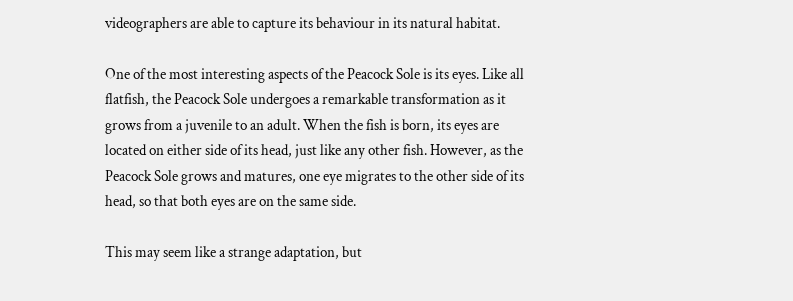videographers are able to capture its behaviour in its natural habitat.

One of the most interesting aspects of the Peacock Sole is its eyes. Like all flatfish, the Peacock Sole undergoes a remarkable transformation as it grows from a juvenile to an adult. When the fish is born, its eyes are located on either side of its head, just like any other fish. However, as the Peacock Sole grows and matures, one eye migrates to the other side of its head, so that both eyes are on the same side.

This may seem like a strange adaptation, but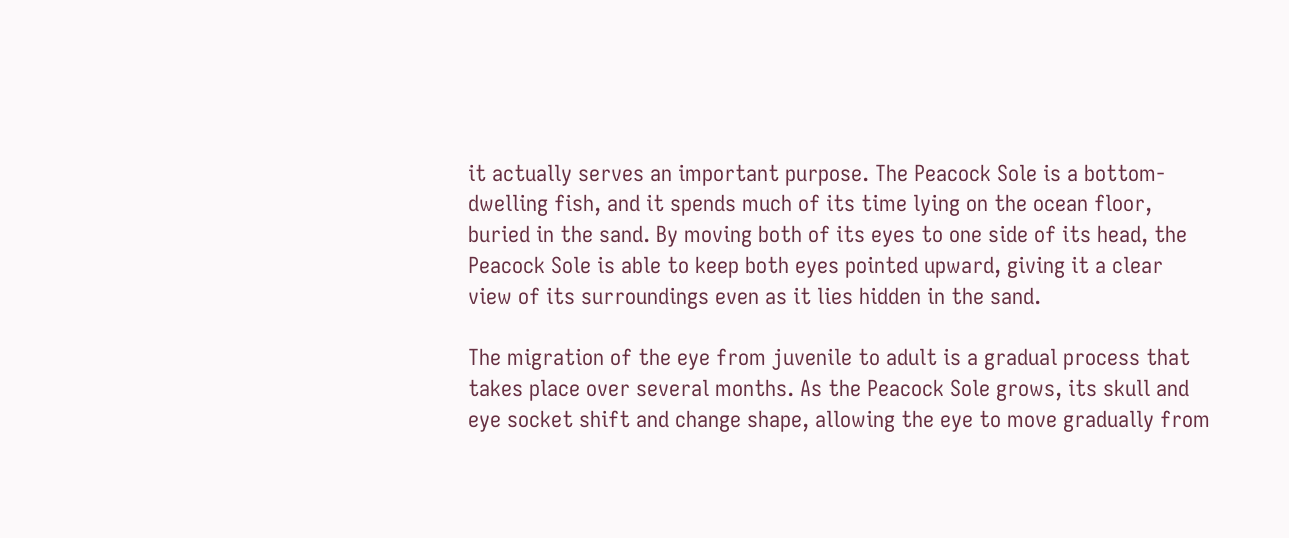it actually serves an important purpose. The Peacock Sole is a bottom-dwelling fish, and it spends much of its time lying on the ocean floor, buried in the sand. By moving both of its eyes to one side of its head, the Peacock Sole is able to keep both eyes pointed upward, giving it a clear view of its surroundings even as it lies hidden in the sand.

The migration of the eye from juvenile to adult is a gradual process that takes place over several months. As the Peacock Sole grows, its skull and eye socket shift and change shape, allowing the eye to move gradually from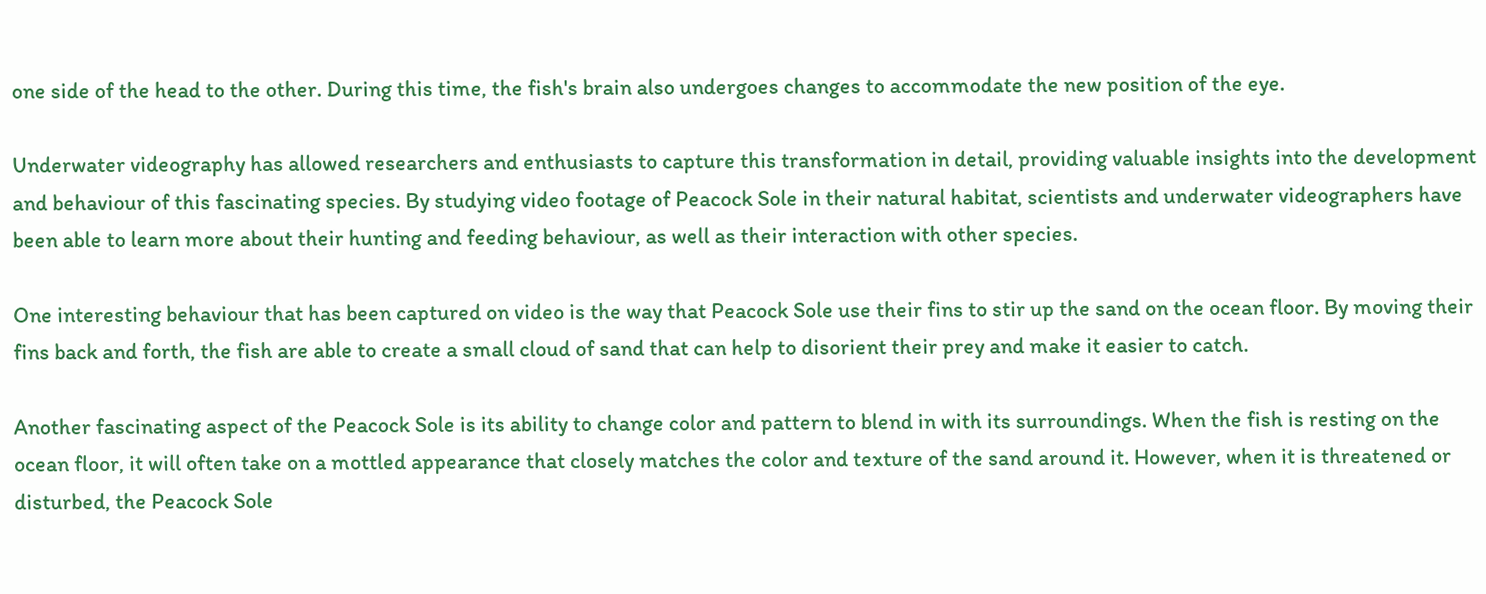one side of the head to the other. During this time, the fish's brain also undergoes changes to accommodate the new position of the eye.

Underwater videography has allowed researchers and enthusiasts to capture this transformation in detail, providing valuable insights into the development and behaviour of this fascinating species. By studying video footage of Peacock Sole in their natural habitat, scientists and underwater videographers have been able to learn more about their hunting and feeding behaviour, as well as their interaction with other species.

One interesting behaviour that has been captured on video is the way that Peacock Sole use their fins to stir up the sand on the ocean floor. By moving their fins back and forth, the fish are able to create a small cloud of sand that can help to disorient their prey and make it easier to catch.

Another fascinating aspect of the Peacock Sole is its ability to change color and pattern to blend in with its surroundings. When the fish is resting on the ocean floor, it will often take on a mottled appearance that closely matches the color and texture of the sand around it. However, when it is threatened or disturbed, the Peacock Sole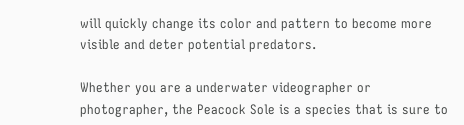will quickly change its color and pattern to become more visible and deter potential predators.

Whether you are a underwater videographer or photographer, the Peacock Sole is a species that is sure to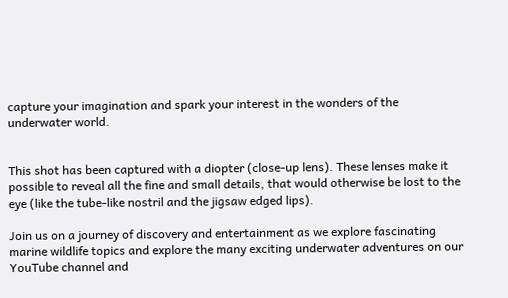capture your imagination and spark your interest in the wonders of the underwater world.


This shot has been captured with a diopter (close-up lens). These lenses make it possible to reveal all the fine and small details, that would otherwise be lost to the eye (like the tube-like nostril and the jigsaw edged lips).

Join us on a journey of discovery and entertainment as we explore fascinating marine wildlife topics and explore the many exciting underwater adventures on our YouTube channel and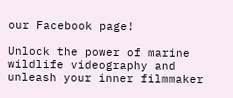our Facebook page!

Unlock the power of marine wildlife videography and unleash your inner filmmaker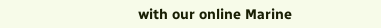with our online Marine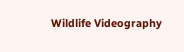Wildlife Videography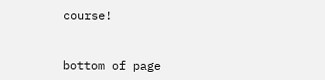course!


bottom of page